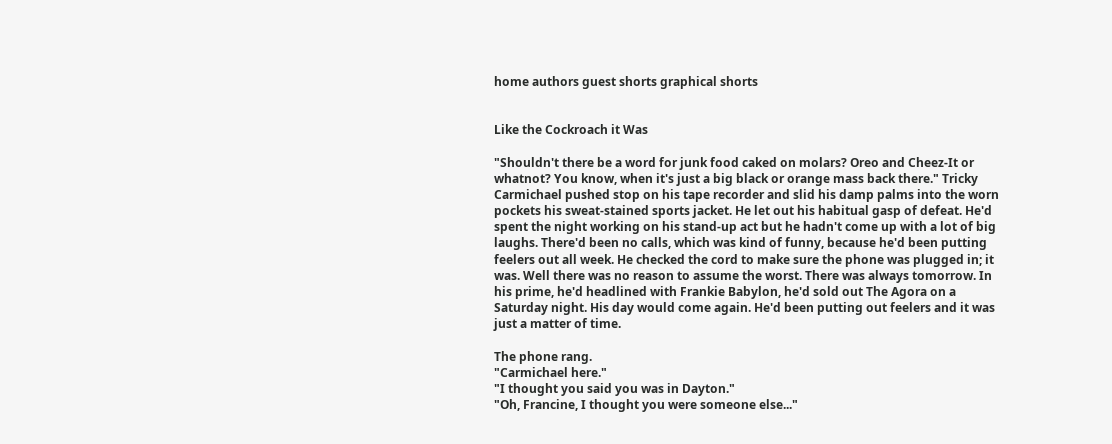home authors guest shorts graphical shorts


Like the Cockroach it Was

"Shouldn't there be a word for junk food caked on molars? Oreo and Cheez-It or whatnot? You know, when it's just a big black or orange mass back there." Tricky Carmichael pushed stop on his tape recorder and slid his damp palms into the worn pockets his sweat-stained sports jacket. He let out his habitual gasp of defeat. He'd spent the night working on his stand-up act but he hadn't come up with a lot of big laughs. There'd been no calls, which was kind of funny, because he'd been putting feelers out all week. He checked the cord to make sure the phone was plugged in; it was. Well there was no reason to assume the worst. There was always tomorrow. In his prime, he'd headlined with Frankie Babylon, he'd sold out The Agora on a Saturday night. His day would come again. He'd been putting out feelers and it was just a matter of time.

The phone rang.
"Carmichael here."
"I thought you said you was in Dayton."
"Oh, Francine, I thought you were someone else..."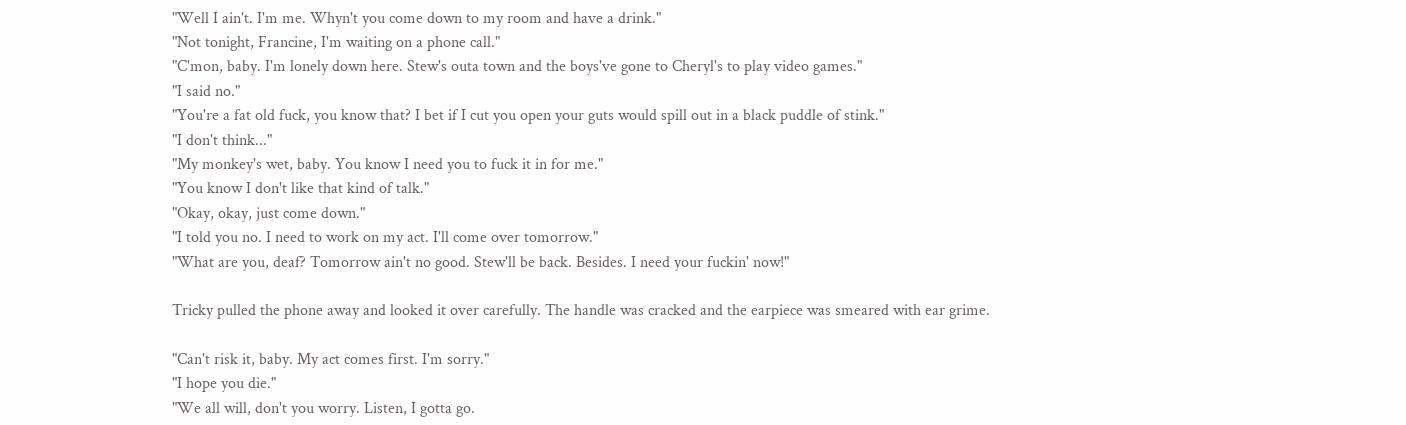"Well I ain't. I'm me. Whyn't you come down to my room and have a drink."
"Not tonight, Francine, I'm waiting on a phone call."
"C'mon, baby. I'm lonely down here. Stew's outa town and the boys've gone to Cheryl's to play video games."
"I said no."
"You're a fat old fuck, you know that? I bet if I cut you open your guts would spill out in a black puddle of stink."
"I don't think..."
"My monkey's wet, baby. You know I need you to fuck it in for me."
"You know I don't like that kind of talk."
"Okay, okay, just come down."
"I told you no. I need to work on my act. I'll come over tomorrow."
"What are you, deaf? Tomorrow ain't no good. Stew'll be back. Besides. I need your fuckin' now!"

Tricky pulled the phone away and looked it over carefully. The handle was cracked and the earpiece was smeared with ear grime.

"Can't risk it, baby. My act comes first. I'm sorry."
"I hope you die."
"We all will, don't you worry. Listen, I gotta go.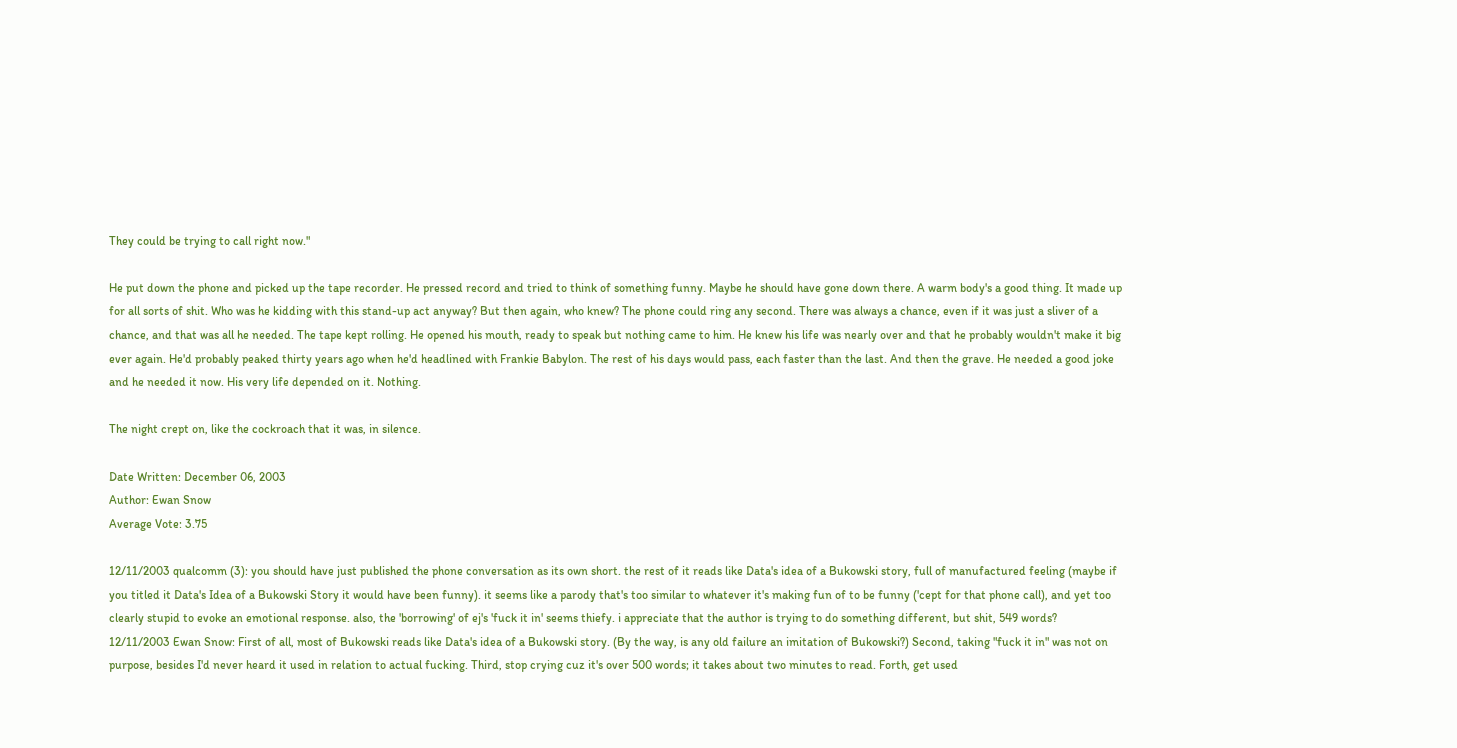They could be trying to call right now."

He put down the phone and picked up the tape recorder. He pressed record and tried to think of something funny. Maybe he should have gone down there. A warm body's a good thing. It made up for all sorts of shit. Who was he kidding with this stand-up act anyway? But then again, who knew? The phone could ring any second. There was always a chance, even if it was just a sliver of a chance, and that was all he needed. The tape kept rolling. He opened his mouth, ready to speak but nothing came to him. He knew his life was nearly over and that he probably wouldn't make it big ever again. He'd probably peaked thirty years ago when he'd headlined with Frankie Babylon. The rest of his days would pass, each faster than the last. And then the grave. He needed a good joke and he needed it now. His very life depended on it. Nothing.

The night crept on, like the cockroach that it was, in silence.

Date Written: December 06, 2003
Author: Ewan Snow
Average Vote: 3.75

12/11/2003 qualcomm (3): you should have just published the phone conversation as its own short. the rest of it reads like Data's idea of a Bukowski story, full of manufactured feeling (maybe if you titled it Data's Idea of a Bukowski Story it would have been funny). it seems like a parody that's too similar to whatever it's making fun of to be funny ('cept for that phone call), and yet too clearly stupid to evoke an emotional response. also, the 'borrowing' of ej's 'fuck it in' seems thiefy. i appreciate that the author is trying to do something different, but shit, 549 words?
12/11/2003 Ewan Snow: First of all, most of Bukowski reads like Data's idea of a Bukowski story. (By the way, is any old failure an imitation of Bukowski?) Second, taking "fuck it in" was not on purpose, besides I'd never heard it used in relation to actual fucking. Third, stop crying cuz it's over 500 words; it takes about two minutes to read. Forth, get used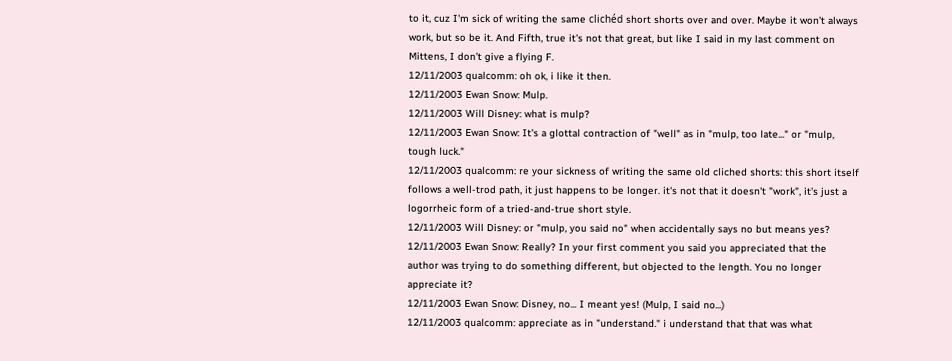to it, cuz I'm sick of writing the same clichéd short shorts over and over. Maybe it won’t always work, but so be it. And Fifth, true it's not that great, but like I said in my last comment on Mittens, I don’t give a flying F.
12/11/2003 qualcomm: oh ok, i like it then.
12/11/2003 Ewan Snow: Mulp.
12/11/2003 Will Disney: what is mulp?
12/11/2003 Ewan Snow: It's a glottal contraction of "well" as in "mulp, too late..." or "mulp, tough luck."
12/11/2003 qualcomm: re your sickness of writing the same old cliched shorts: this short itself follows a well-trod path, it just happens to be longer. it's not that it doesn't "work", it's just a logorrheic form of a tried-and-true short style.
12/11/2003 Will Disney: or "mulp, you said no" when accidentally says no but means yes?
12/11/2003 Ewan Snow: Really? In your first comment you said you appreciated that the author was trying to do something different, but objected to the length. You no longer appreciate it?
12/11/2003 Ewan Snow: Disney, no... I meant yes! (Mulp, I said no...)
12/11/2003 qualcomm: appreciate as in "understand." i understand that that was what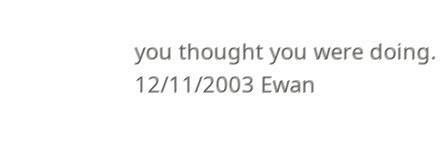you thought you were doing.
12/11/2003 Ewan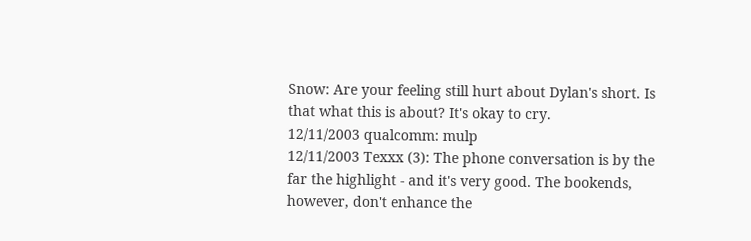Snow: Are your feeling still hurt about Dylan's short. Is that what this is about? It's okay to cry.
12/11/2003 qualcomm: mulp
12/11/2003 Texxx (3): The phone conversation is by the far the highlight - and it's very good. The bookends, however, don't enhance the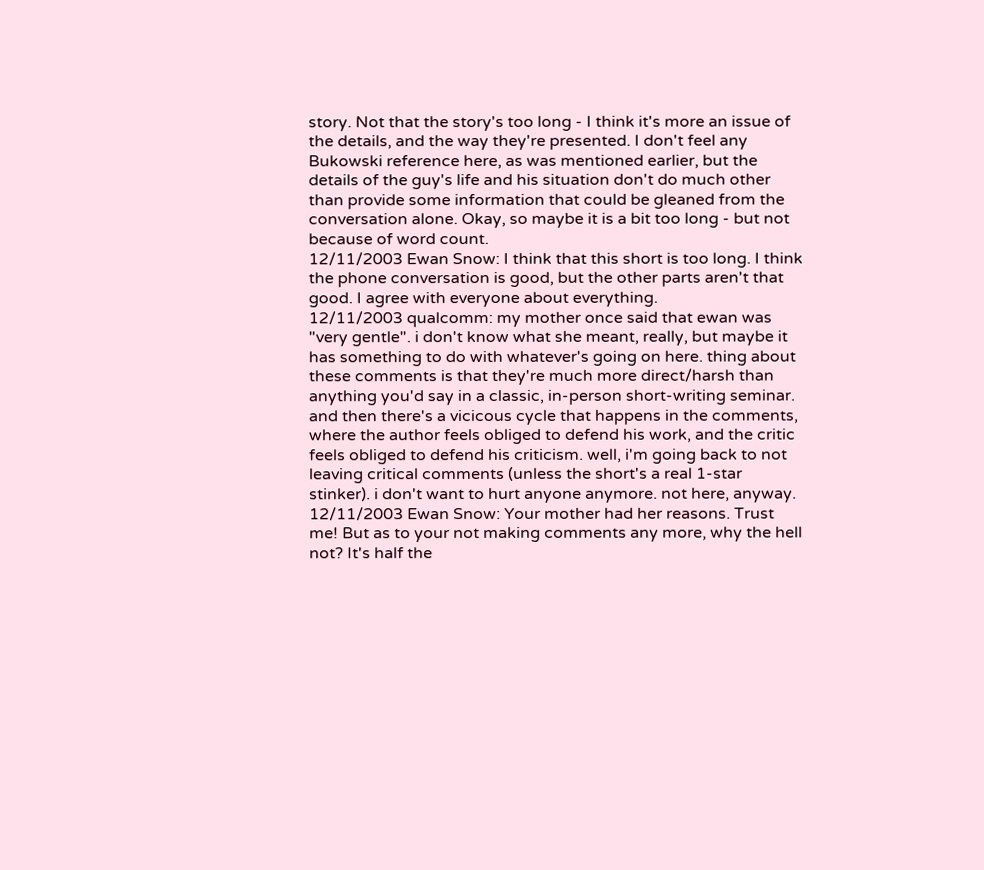story. Not that the story's too long - I think it's more an issue of the details, and the way they're presented. I don't feel any Bukowski reference here, as was mentioned earlier, but the details of the guy's life and his situation don't do much other than provide some information that could be gleaned from the conversation alone. Okay, so maybe it is a bit too long - but not because of word count.
12/11/2003 Ewan Snow: I think that this short is too long. I think the phone conversation is good, but the other parts aren't that good. I agree with everyone about everything.
12/11/2003 qualcomm: my mother once said that ewan was "very gentle". i don't know what she meant, really, but maybe it has something to do with whatever's going on here. thing about these comments is that they're much more direct/harsh than anything you'd say in a classic, in-person short-writing seminar. and then there's a vicicous cycle that happens in the comments, where the author feels obliged to defend his work, and the critic feels obliged to defend his criticism. well, i'm going back to not leaving critical comments (unless the short's a real 1-star stinker). i don't want to hurt anyone anymore. not here, anyway.
12/11/2003 Ewan Snow: Your mother had her reasons. Trust me! But as to your not making comments any more, why the hell not? It's half the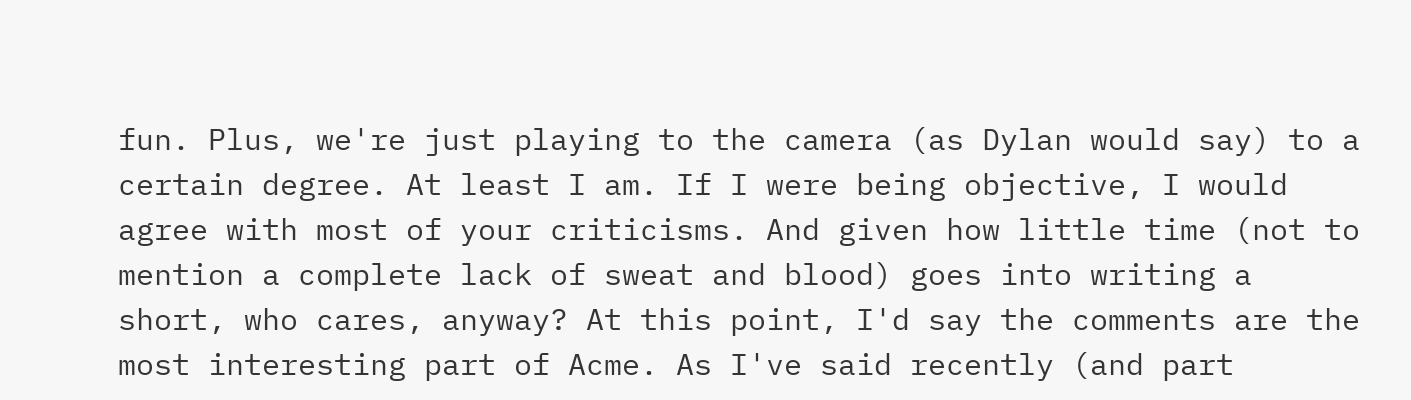fun. Plus, we're just playing to the camera (as Dylan would say) to a certain degree. At least I am. If I were being objective, I would agree with most of your criticisms. And given how little time (not to mention a complete lack of sweat and blood) goes into writing a short, who cares, anyway? At this point, I'd say the comments are the most interesting part of Acme. As I've said recently (and part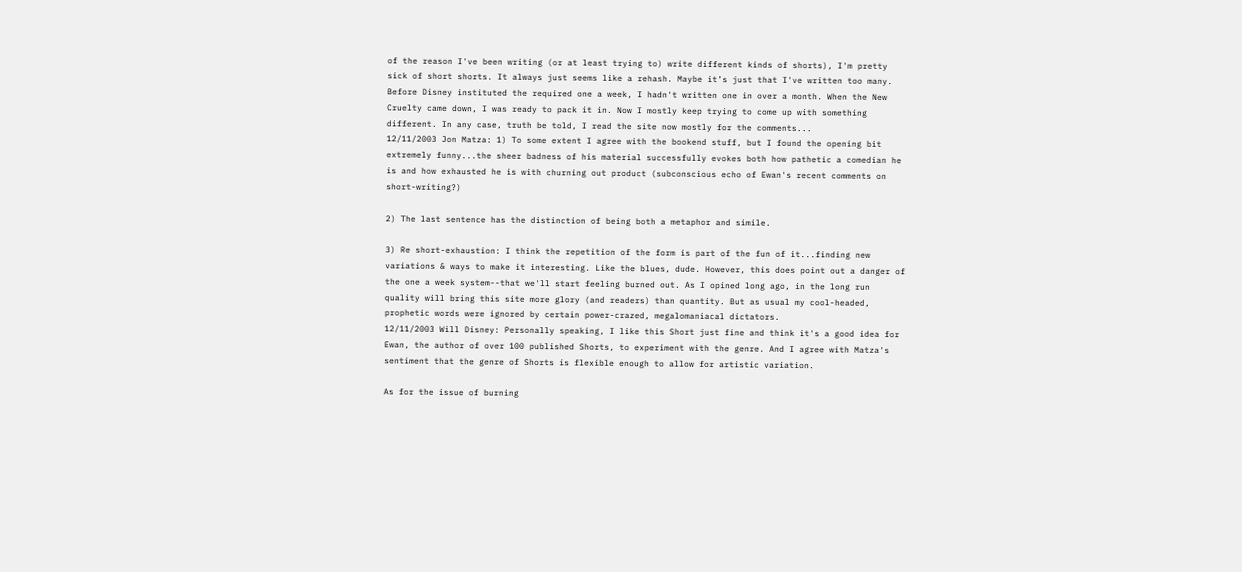of the reason I've been writing (or at least trying to) write different kinds of shorts), I'm pretty sick of short shorts. It always just seems like a rehash. Maybe it’s just that I've written too many. Before Disney instituted the required one a week, I hadn't written one in over a month. When the New Cruelty came down, I was ready to pack it in. Now I mostly keep trying to come up with something different. In any case, truth be told, I read the site now mostly for the comments...
12/11/2003 Jon Matza: 1) To some extent I agree with the bookend stuff, but I found the opening bit extremely funny...the sheer badness of his material successfully evokes both how pathetic a comedian he is and how exhausted he is with churning out product (subconscious echo of Ewan's recent comments on short-writing?)

2) The last sentence has the distinction of being both a metaphor and simile.

3) Re short-exhaustion: I think the repetition of the form is part of the fun of it...finding new variations & ways to make it interesting. Like the blues, dude. However, this does point out a danger of the one a week system--that we'll start feeling burned out. As I opined long ago, in the long run quality will bring this site more glory (and readers) than quantity. But as usual my cool-headed, prophetic words were ignored by certain power-crazed, megalomaniacal dictators.
12/11/2003 Will Disney: Personally speaking, I like this Short just fine and think it's a good idea for Ewan, the author of over 100 published Shorts, to experiment with the genre. And I agree with Matza's sentiment that the genre of Shorts is flexible enough to allow for artistic variation.

As for the issue of burning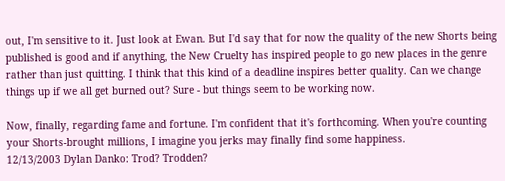out, I'm sensitive to it. Just look at Ewan. But I'd say that for now the quality of the new Shorts being published is good and if anything, the New Cruelty has inspired people to go new places in the genre rather than just quitting. I think that this kind of a deadline inspires better quality. Can we change things up if we all get burned out? Sure - but things seem to be working now.

Now, finally, regarding fame and fortune. I'm confident that it's forthcoming. When you're counting your Shorts-brought millions, I imagine you jerks may finally find some happiness.
12/13/2003 Dylan Danko: Trod? Trodden?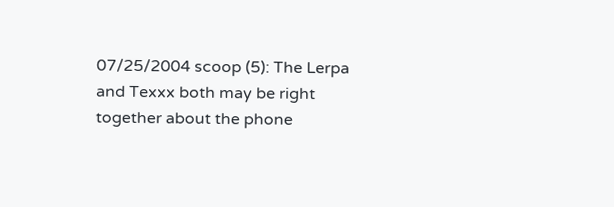07/25/2004 scoop (5): The Lerpa and Texxx both may be right together about the phone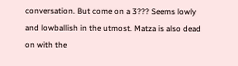conversation. But come on a 3??? Seems lowly and lowballish in the utmost. Matza is also dead on with the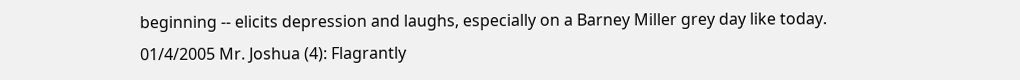beginning -- elicits depression and laughs, especially on a Barney Miller grey day like today.
01/4/2005 Mr. Joshua (4): Flagrantly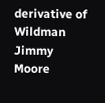derivative of Wildman Jimmy Moore